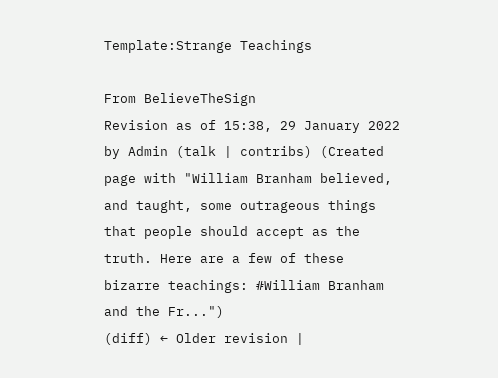Template:Strange Teachings

From BelieveTheSign
Revision as of 15:38, 29 January 2022 by Admin (talk | contribs) (Created page with "William Branham believed, and taught, some outrageous things that people should accept as the truth. Here are a few of these bizarre teachings: #William Branham and the Fr...")
(diff) ← Older revision |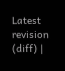Latest revision (diff) |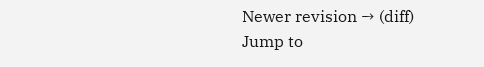Newer revision → (diff)
Jump to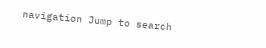navigation Jump to search